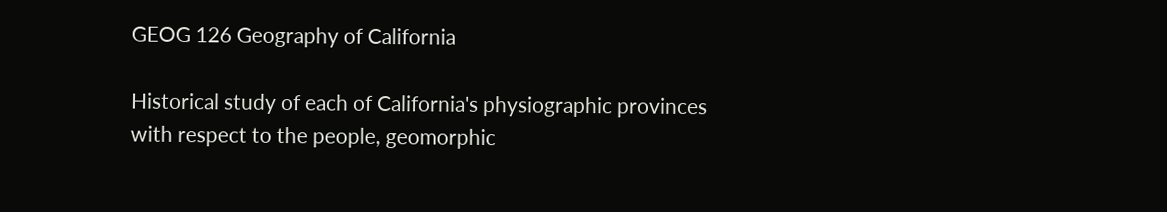GEOG 126 Geography of California

Historical study of each of California's physiographic provinces with respect to the people, geomorphic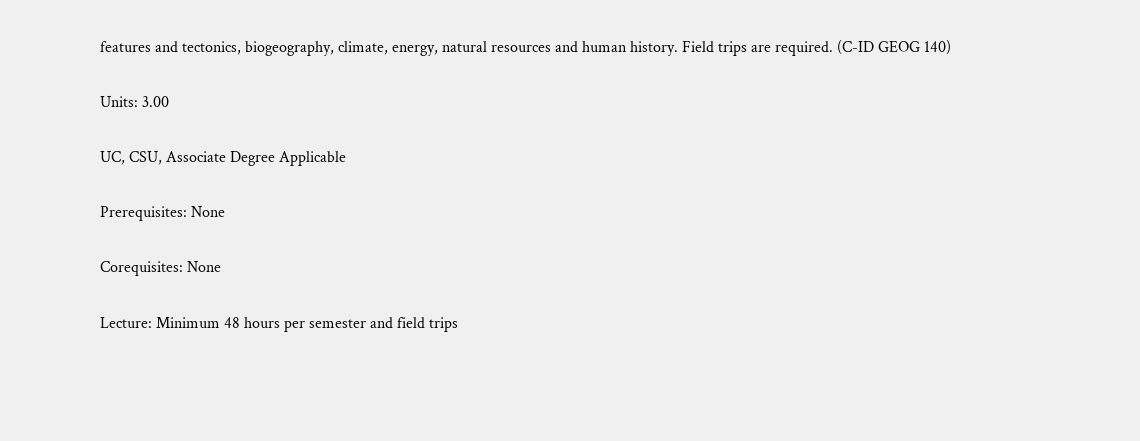features and tectonics, biogeography, climate, energy, natural resources and human history. Field trips are required. (C-ID GEOG 140)

Units: 3.00

UC, CSU, Associate Degree Applicable

Prerequisites: None

Corequisites: None

Lecture: Minimum 48 hours per semester and field trips